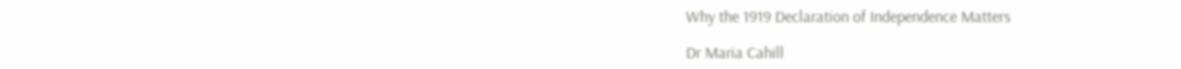Why the 1919 Declaration of Independence Matters

Dr Maria Cahill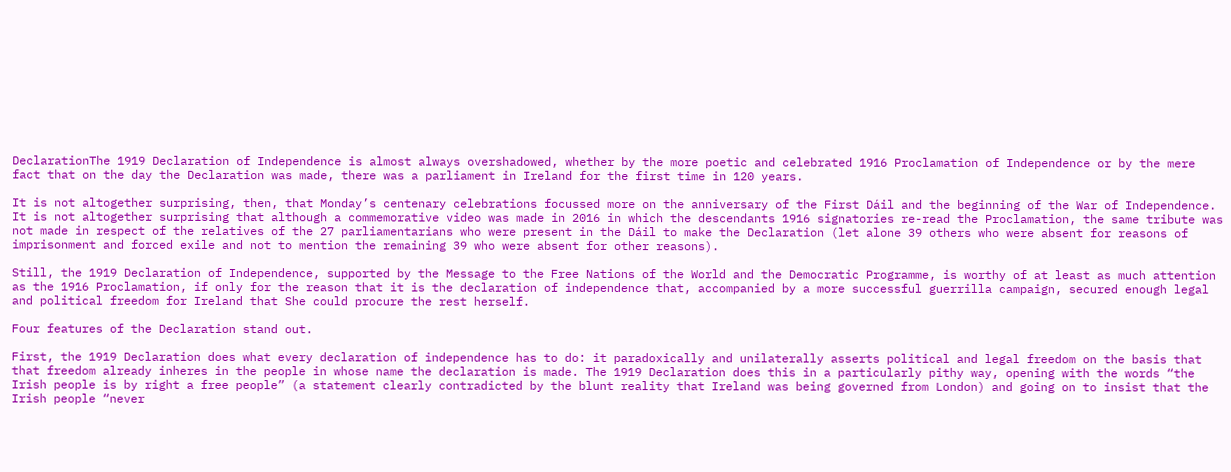DeclarationThe 1919 Declaration of Independence is almost always overshadowed, whether by the more poetic and celebrated 1916 Proclamation of Independence or by the mere fact that on the day the Declaration was made, there was a parliament in Ireland for the first time in 120 years.

It is not altogether surprising, then, that Monday’s centenary celebrations focussed more on the anniversary of the First Dáil and the beginning of the War of Independence. It is not altogether surprising that although a commemorative video was made in 2016 in which the descendants 1916 signatories re-read the Proclamation, the same tribute was not made in respect of the relatives of the 27 parliamentarians who were present in the Dáil to make the Declaration (let alone 39 others who were absent for reasons of imprisonment and forced exile and not to mention the remaining 39 who were absent for other reasons).

Still, the 1919 Declaration of Independence, supported by the Message to the Free Nations of the World and the Democratic Programme, is worthy of at least as much attention as the 1916 Proclamation, if only for the reason that it is the declaration of independence that, accompanied by a more successful guerrilla campaign, secured enough legal and political freedom for Ireland that She could procure the rest herself.

Four features of the Declaration stand out.

First, the 1919 Declaration does what every declaration of independence has to do: it paradoxically and unilaterally asserts political and legal freedom on the basis that that freedom already inheres in the people in whose name the declaration is made. The 1919 Declaration does this in a particularly pithy way, opening with the words “the Irish people is by right a free people” (a statement clearly contradicted by the blunt reality that Ireland was being governed from London) and going on to insist that the Irish people “never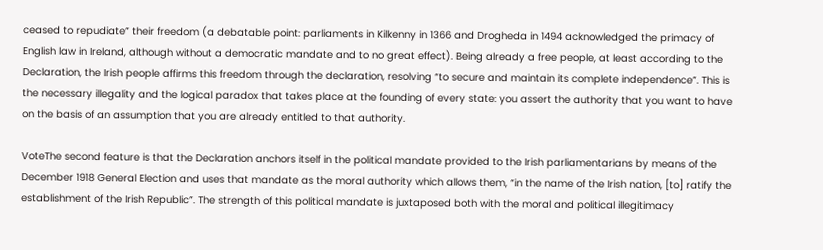ceased to repudiate” their freedom (a debatable point: parliaments in Kilkenny in 1366 and Drogheda in 1494 acknowledged the primacy of English law in Ireland, although without a democratic mandate and to no great effect). Being already a free people, at least according to the Declaration, the Irish people affirms this freedom through the declaration, resolving “to secure and maintain its complete independence”. This is the necessary illegality and the logical paradox that takes place at the founding of every state: you assert the authority that you want to have on the basis of an assumption that you are already entitled to that authority.

VoteThe second feature is that the Declaration anchors itself in the political mandate provided to the Irish parliamentarians by means of the December 1918 General Election and uses that mandate as the moral authority which allows them, “in the name of the Irish nation, [to] ratify the establishment of the Irish Republic”. The strength of this political mandate is juxtaposed both with the moral and political illegitimacy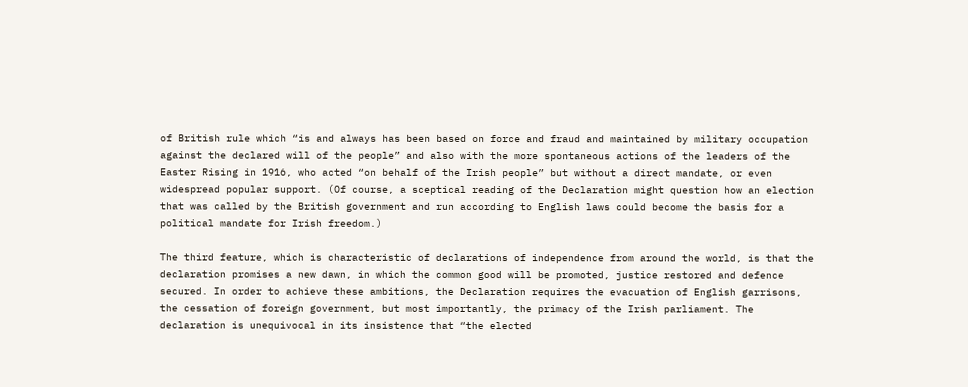of British rule which “is and always has been based on force and fraud and maintained by military occupation against the declared will of the people” and also with the more spontaneous actions of the leaders of the Easter Rising in 1916, who acted “on behalf of the Irish people” but without a direct mandate, or even widespread popular support. (Of course, a sceptical reading of the Declaration might question how an election that was called by the British government and run according to English laws could become the basis for a political mandate for Irish freedom.)

The third feature, which is characteristic of declarations of independence from around the world, is that the declaration promises a new dawn, in which the common good will be promoted, justice restored and defence secured. In order to achieve these ambitions, the Declaration requires the evacuation of English garrisons, the cessation of foreign government, but most importantly, the primacy of the Irish parliament. The declaration is unequivocal in its insistence that “the elected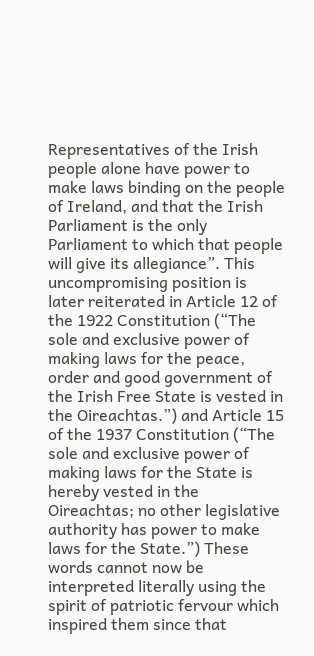Representatives of the Irish people alone have power to make laws binding on the people of Ireland, and that the Irish Parliament is the only Parliament to which that people will give its allegiance”. This uncompromising position is later reiterated in Article 12 of the 1922 Constitution (“The sole and exclusive power of making laws for the peace, order and good government of the Irish Free State is vested in the Oireachtas.”) and Article 15 of the 1937 Constitution (“The sole and exclusive power of making laws for the State is hereby vested in the Oireachtas; no other legislative authority has power to make laws for the State.”) These words cannot now be interpreted literally using the spirit of patriotic fervour which inspired them since that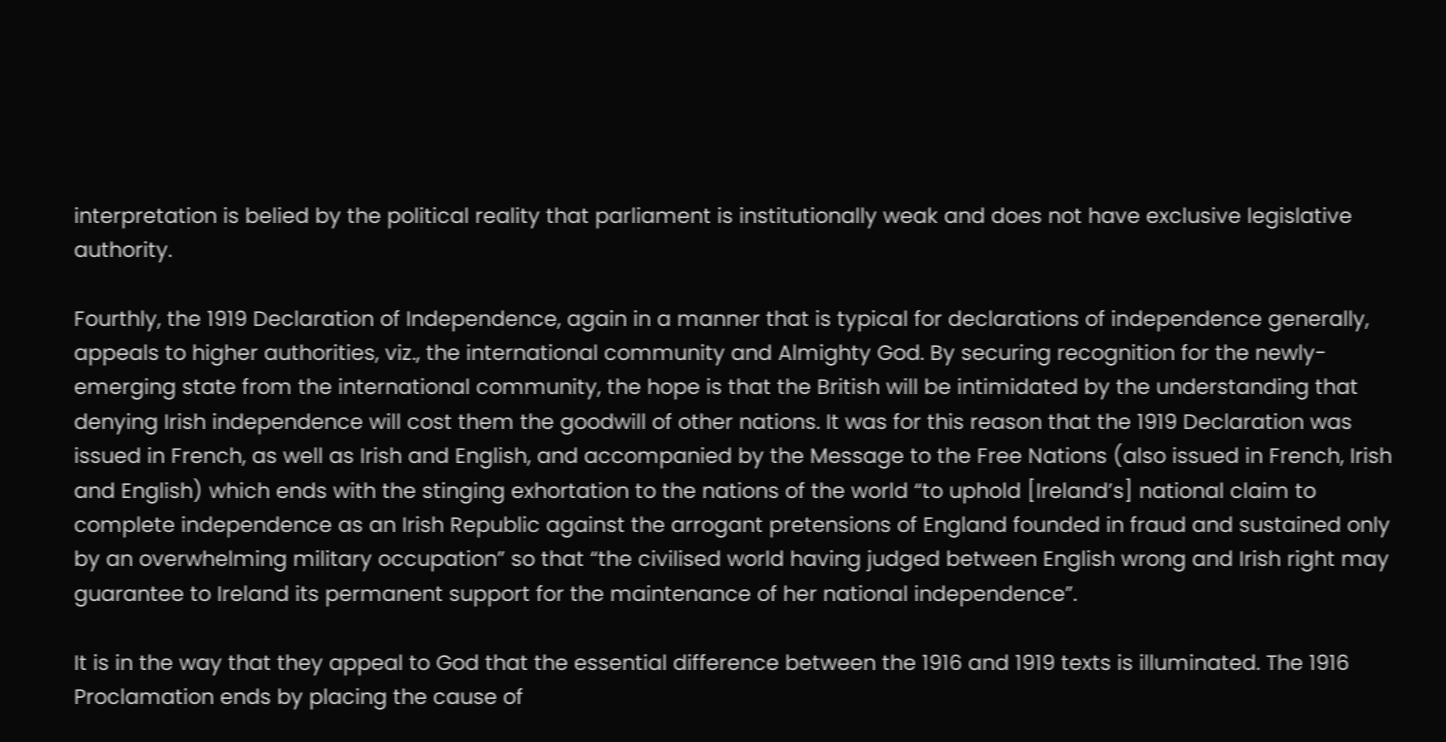interpretation is belied by the political reality that parliament is institutionally weak and does not have exclusive legislative authority.

Fourthly, the 1919 Declaration of Independence, again in a manner that is typical for declarations of independence generally, appeals to higher authorities, viz., the international community and Almighty God. By securing recognition for the newly-emerging state from the international community, the hope is that the British will be intimidated by the understanding that denying Irish independence will cost them the goodwill of other nations. It was for this reason that the 1919 Declaration was issued in French, as well as Irish and English, and accompanied by the Message to the Free Nations (also issued in French, Irish and English) which ends with the stinging exhortation to the nations of the world “to uphold [Ireland’s] national claim to complete independence as an Irish Republic against the arrogant pretensions of England founded in fraud and sustained only by an overwhelming military occupation” so that “the civilised world having judged between English wrong and Irish right may guarantee to Ireland its permanent support for the maintenance of her national independence”.

It is in the way that they appeal to God that the essential difference between the 1916 and 1919 texts is illuminated. The 1916 Proclamation ends by placing the cause of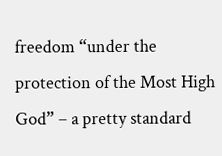freedom “under the protection of the Most High God” – a pretty standard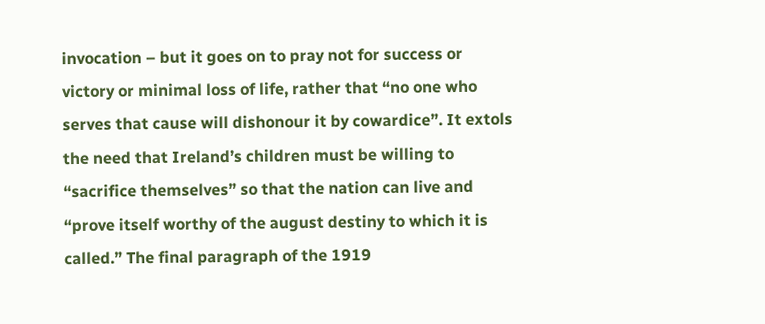invocation – but it goes on to pray not for success or victory or minimal loss of life, rather that “no one who serves that cause will dishonour it by cowardice”. It extols the need that Ireland’s children must be willing to “sacrifice themselves” so that the nation can live and “prove itself worthy of the august destiny to which it is called.” The final paragraph of the 1919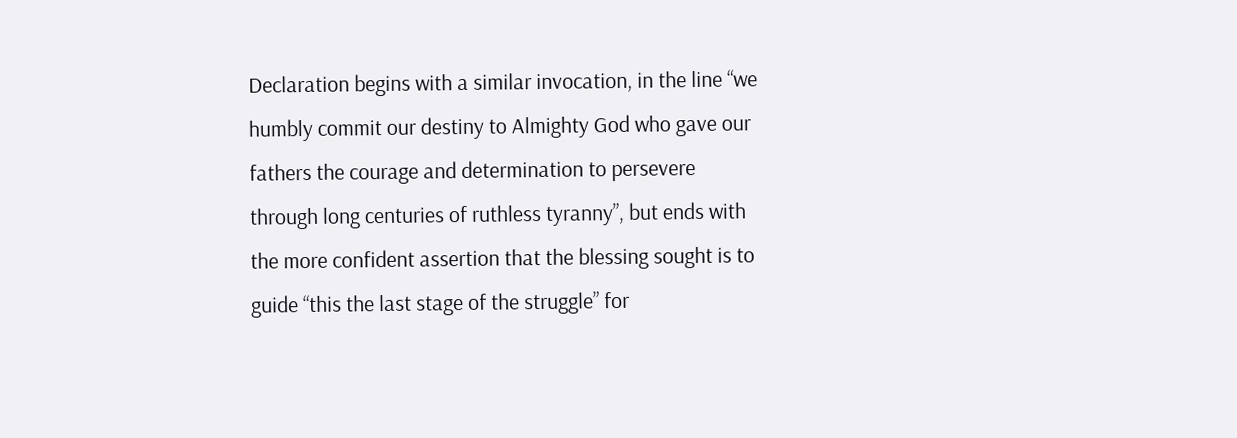Declaration begins with a similar invocation, in the line “we humbly commit our destiny to Almighty God who gave our fathers the courage and determination to persevere through long centuries of ruthless tyranny”, but ends with the more confident assertion that the blessing sought is to guide “this the last stage of the struggle” for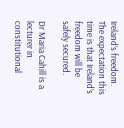Ireland’s freedom. The expectation this time is that Ireland’s freedom will be safely secured.

Dr Maria Cahill is a lecturer in constitutional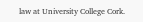law at University College Cork.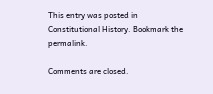This entry was posted in Constitutional History. Bookmark the permalink.

Comments are closed.